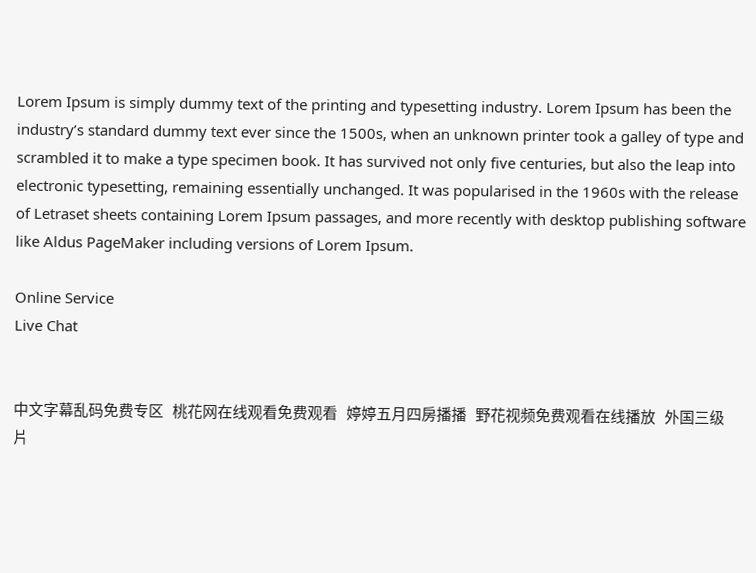Lorem Ipsum is simply dummy text of the printing and typesetting industry. Lorem Ipsum has been the industry’s standard dummy text ever since the 1500s, when an unknown printer took a galley of type and scrambled it to make a type specimen book. It has survived not only five centuries, but also the leap into electronic typesetting, remaining essentially unchanged. It was popularised in the 1960s with the release of Letraset sheets containing Lorem Ipsum passages, and more recently with desktop publishing software like Aldus PageMaker including versions of Lorem Ipsum.

Online Service
Live Chat


中文字幕乱码免费专区   桃花网在线观看免费观看   婷婷五月四房播播   野花视频免费观看在线播放   外国三级片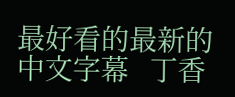最好看的最新的中文字幕   丁香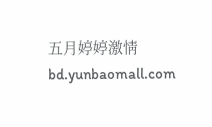五月婷婷激情 bd.yunbaomall.com